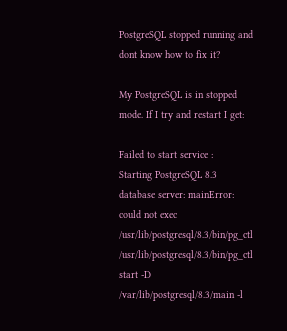PostgreSQL stopped running and dont know how to fix it?

My PostgreSQL is in stopped mode. If I try and restart I get:

Failed to start service :
Starting PostgreSQL 8.3 database server: mainError: could not exec /usr/lib/postgresql/8.3/bin/pg_ctl /usr/lib/postgresql/8.3/bin/pg_ctl start -D /var/lib/postgresql/8.3/main -l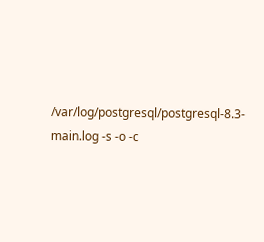/var/log/postgresql/postgresql-8.3-main.log -s -o -c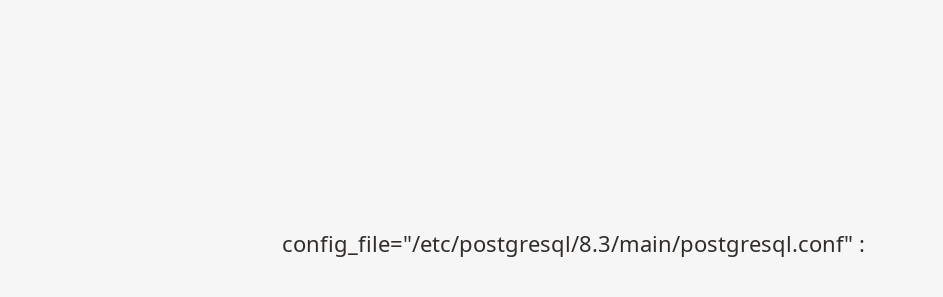config_file="/etc/postgresql/8.3/main/postgresql.conf" :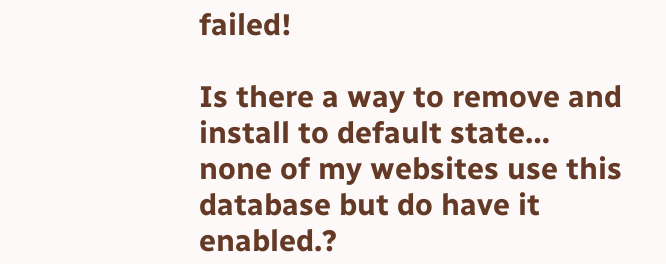failed!

Is there a way to remove and install to default state… none of my websites use this database but do have it enabled.?